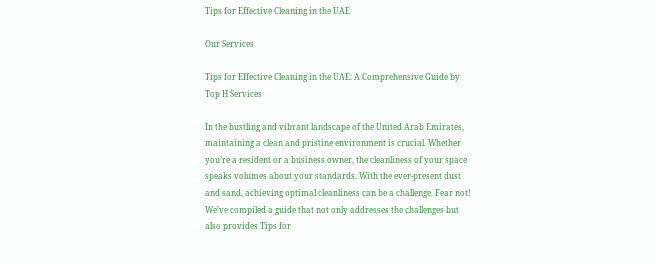Tips for Effective Cleaning in the UAE

Our Services

Tips for Effective Cleaning in the UAE: A Comprehensive Guide by Top H Services

In the bustling and vibrant landscape of the United Arab Emirates, maintaining a clean and pristine environment is crucial. Whether you’re a resident or a business owner, the cleanliness of your space speaks volumes about your standards. With the ever-present dust and sand, achieving optimal cleanliness can be a challenge. Fear not! We’ve compiled a guide that not only addresses the challenges but also provides Tips for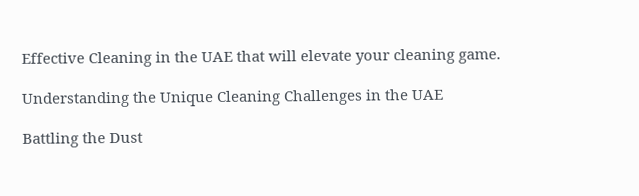Effective Cleaning in the UAE that will elevate your cleaning game.

Understanding the Unique Cleaning Challenges in the UAE

Battling the Dust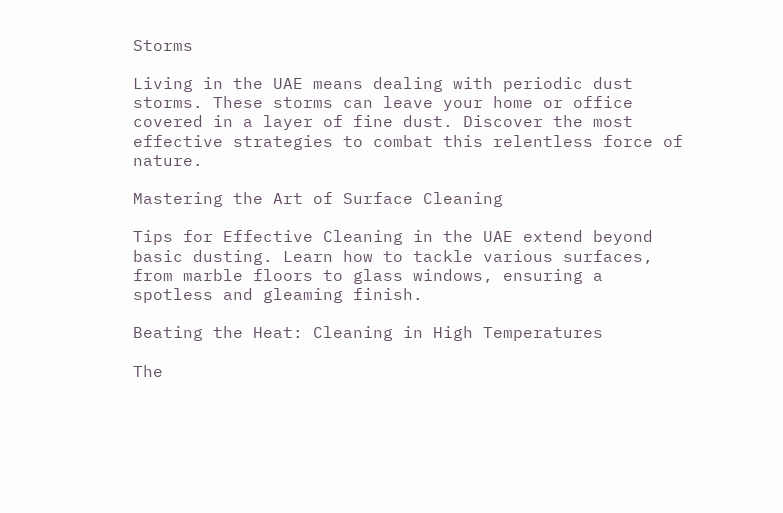Storms

Living in the UAE means dealing with periodic dust storms. These storms can leave your home or office covered in a layer of fine dust. Discover the most effective strategies to combat this relentless force of nature.

Mastering the Art of Surface Cleaning

Tips for Effective Cleaning in the UAE extend beyond basic dusting. Learn how to tackle various surfaces, from marble floors to glass windows, ensuring a spotless and gleaming finish.

Beating the Heat: Cleaning in High Temperatures

The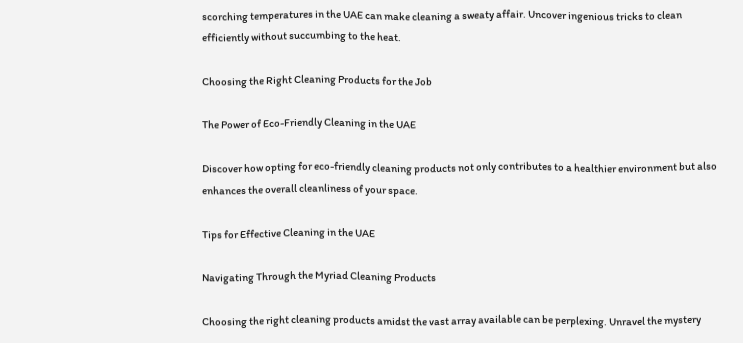scorching temperatures in the UAE can make cleaning a sweaty affair. Uncover ingenious tricks to clean efficiently without succumbing to the heat.

Choosing the Right Cleaning Products for the Job

The Power of Eco-Friendly Cleaning in the UAE

Discover how opting for eco-friendly cleaning products not only contributes to a healthier environment but also enhances the overall cleanliness of your space.

Tips for Effective Cleaning in the UAE

Navigating Through the Myriad Cleaning Products

Choosing the right cleaning products amidst the vast array available can be perplexing. Unravel the mystery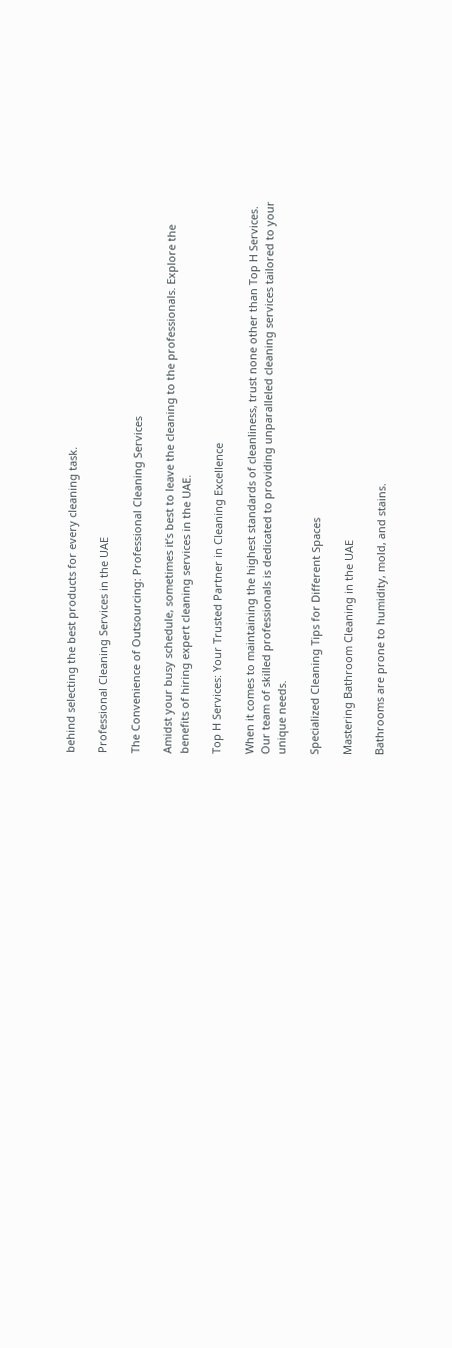behind selecting the best products for every cleaning task.

Professional Cleaning Services in the UAE

The Convenience of Outsourcing: Professional Cleaning Services

Amidst your busy schedule, sometimes it’s best to leave the cleaning to the professionals. Explore the benefits of hiring expert cleaning services in the UAE.

Top H Services: Your Trusted Partner in Cleaning Excellence

When it comes to maintaining the highest standards of cleanliness, trust none other than Top H Services. Our team of skilled professionals is dedicated to providing unparalleled cleaning services tailored to your unique needs.

Specialized Cleaning Tips for Different Spaces

Mastering Bathroom Cleaning in the UAE

Bathrooms are prone to humidity, mold, and stains.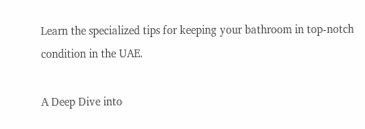Learn the specialized tips for keeping your bathroom in top-notch condition in the UAE.

A Deep Dive into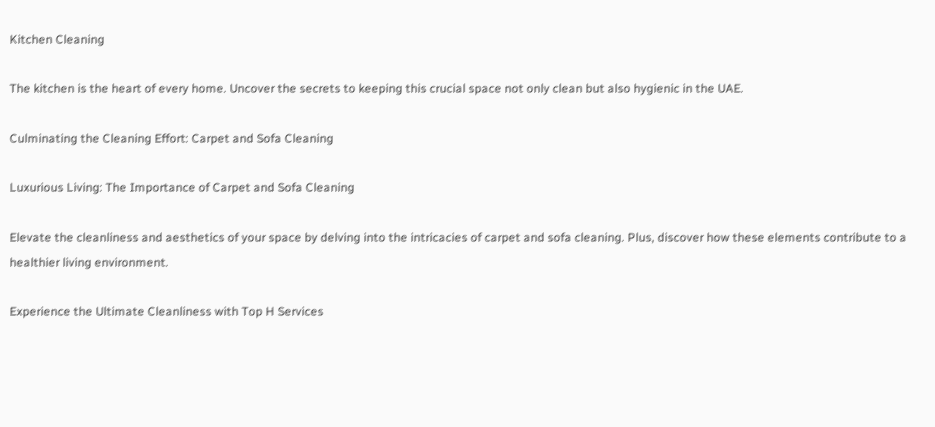Kitchen Cleaning

The kitchen is the heart of every home. Uncover the secrets to keeping this crucial space not only clean but also hygienic in the UAE.

Culminating the Cleaning Effort: Carpet and Sofa Cleaning

Luxurious Living: The Importance of Carpet and Sofa Cleaning

Elevate the cleanliness and aesthetics of your space by delving into the intricacies of carpet and sofa cleaning. Plus, discover how these elements contribute to a healthier living environment.

Experience the Ultimate Cleanliness with Top H Services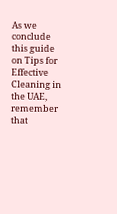As we conclude this guide on Tips for Effective Cleaning in the UAE, remember that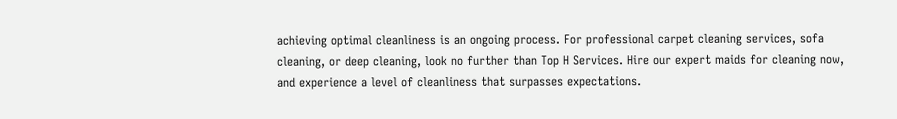achieving optimal cleanliness is an ongoing process. For professional carpet cleaning services, sofa cleaning, or deep cleaning, look no further than Top H Services. Hire our expert maids for cleaning now, and experience a level of cleanliness that surpasses expectations.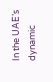In the UAE’s dynamic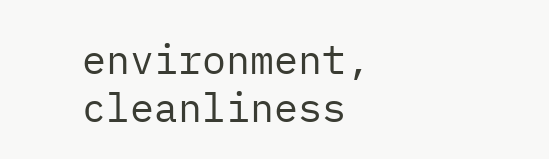environment, cleanliness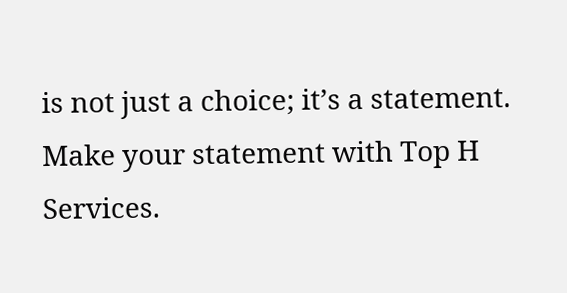is not just a choice; it’s a statement. Make your statement with Top H Services.